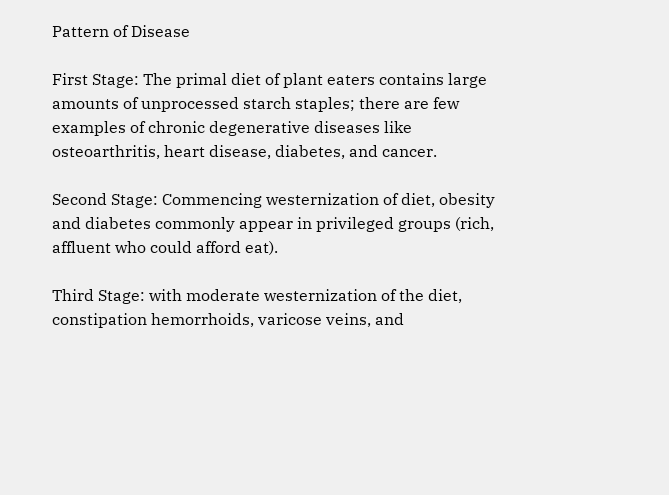Pattern of Disease

First Stage: The primal diet of plant eaters contains large amounts of unprocessed starch staples; there are few examples of chronic degenerative diseases like osteoarthritis, heart disease, diabetes, and cancer.

Second Stage: Commencing westernization of diet, obesity and diabetes commonly appear in privileged groups (rich, affluent who could afford eat).

Third Stage: with moderate westernization of the diet, constipation hemorrhoids, varicose veins, and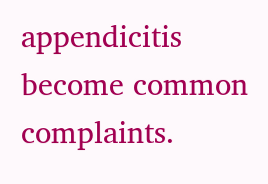appendicitis become common complaints.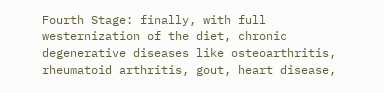Fourth Stage: finally, with full westernization of the diet, chronic degenerative diseases like osteoarthritis, rheumatoid arthritis, gout, heart disease,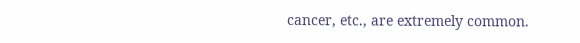cancer, etc., are extremely common.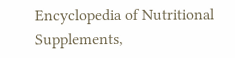Encyclopedia of Nutritional Supplements,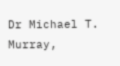Dr Michael T. Murray,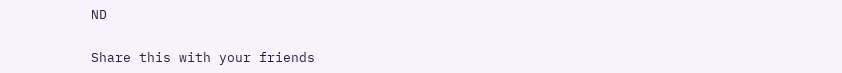ND

Share this with your friends